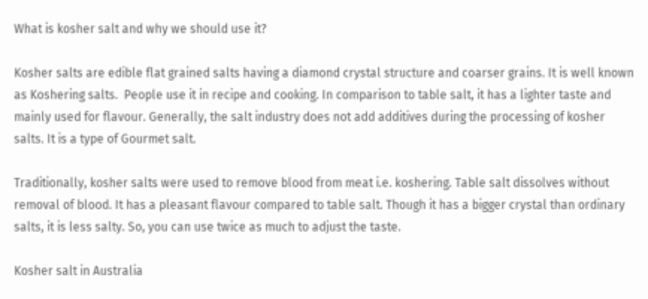What is kosher salt and why we should use it?

Kosher salts are edible flat grained salts having a diamond crystal structure and coarser grains. It is well known as Koshering salts.  People use it in recipe and cooking. In comparison to table salt, it has a lighter taste and mainly used for flavour. Generally, the salt industry does not add additives during the processing of kosher salts. It is a type of Gourmet salt.

Traditionally, kosher salts were used to remove blood from meat i.e. koshering. Table salt dissolves without removal of blood. It has a pleasant flavour compared to table salt. Though it has a bigger crystal than ordinary salts, it is less salty. So, you can use twice as much to adjust the taste.

Kosher salt in Australia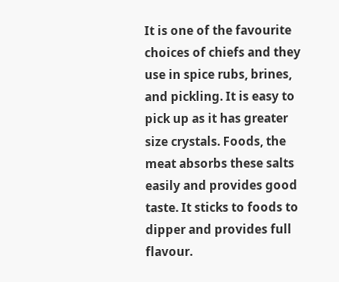It is one of the favourite choices of chiefs and they use in spice rubs, brines, and pickling. It is easy to pick up as it has greater size crystals. Foods, the meat absorbs these salts easily and provides good taste. It sticks to foods to dipper and provides full flavour.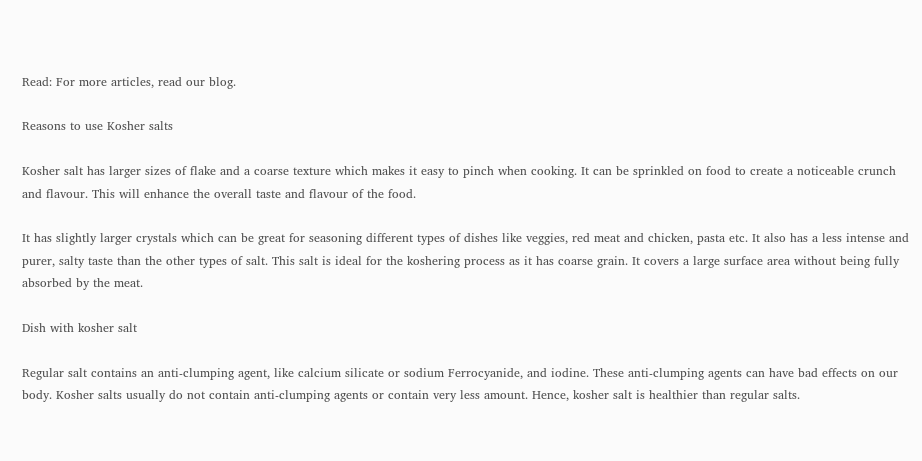Read: For more articles, read our blog.

Reasons to use Kosher salts

Kosher salt has larger sizes of flake and a coarse texture which makes it easy to pinch when cooking. It can be sprinkled on food to create a noticeable crunch and flavour. This will enhance the overall taste and flavour of the food.

It has slightly larger crystals which can be great for seasoning different types of dishes like veggies, red meat and chicken, pasta etc. It also has a less intense and purer, salty taste than the other types of salt. This salt is ideal for the koshering process as it has coarse grain. It covers a large surface area without being fully absorbed by the meat.

Dish with kosher salt

Regular salt contains an anti-clumping agent, like calcium silicate or sodium Ferrocyanide, and iodine. These anti-clumping agents can have bad effects on our body. Kosher salts usually do not contain anti-clumping agents or contain very less amount. Hence, kosher salt is healthier than regular salts.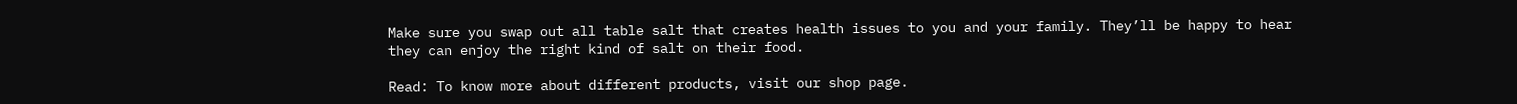Make sure you swap out all table salt that creates health issues to you and your family. They’ll be happy to hear they can enjoy the right kind of salt on their food.

Read: To know more about different products, visit our shop page.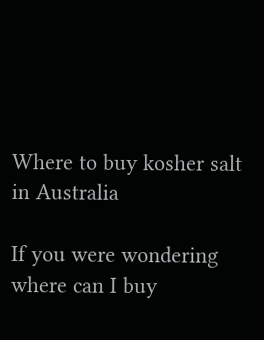Where to buy kosher salt in Australia

If you were wondering where can I buy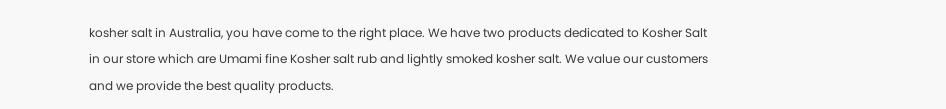kosher salt in Australia, you have come to the right place. We have two products dedicated to Kosher Salt in our store which are Umami fine Kosher salt rub and lightly smoked kosher salt. We value our customers and we provide the best quality products.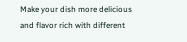Make your dish more delicious and flavor rich with different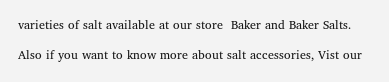varieties of salt available at our store  Baker and Baker Salts.

Also if you want to know more about salt accessories, Vist our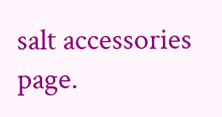salt accessories page.